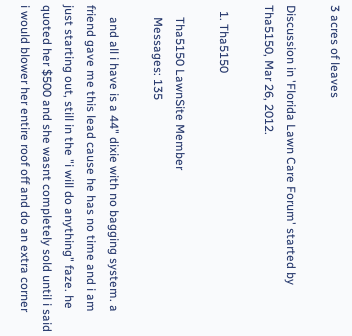3 acres of leaves

Discussion in 'Florida Lawn Care Forum' started by Tha5150, Mar 26, 2012.

  1. Tha5150

    Tha5150 LawnSite Member
    Messages: 135

    and all i have is a 44" dixie with no bagging system. a friend gave me this lead cause he has no time and i am just starting out, still in the "i will do anything" faze. he quoted her $500 and she wasnt completely sold until i said i would blower her entire roof off and do an extra corner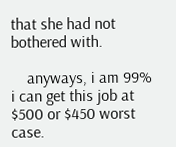that she had not bothered with.

    anyways, i am 99% i can get this job at $500 or $450 worst case.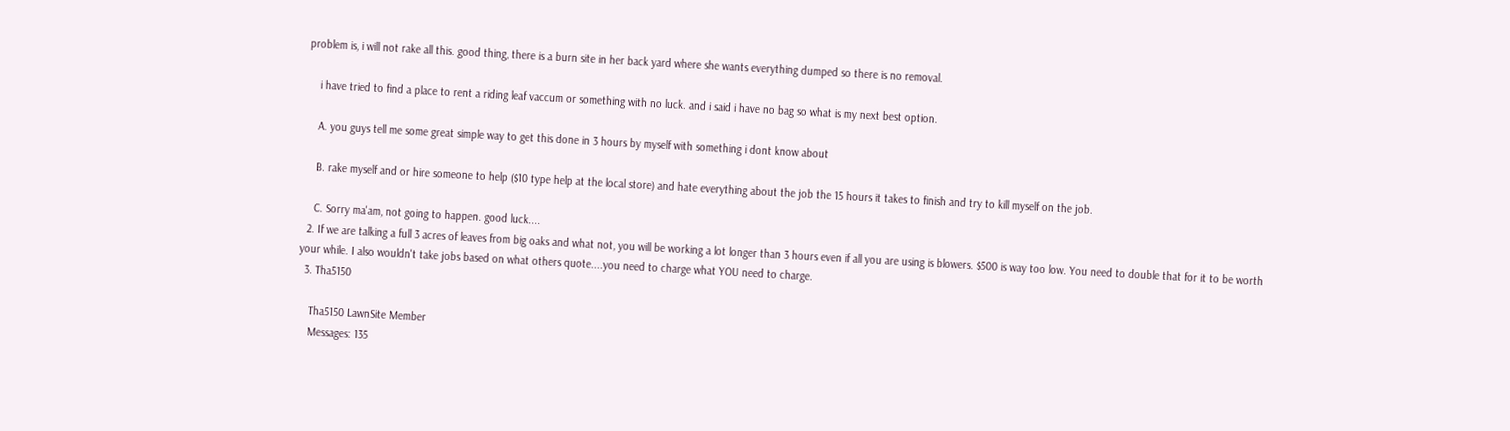problem is, i will not rake all this. good thing, there is a burn site in her back yard where she wants everything dumped so there is no removal.

    i have tried to find a place to rent a riding leaf vaccum or something with no luck. and i said i have no bag so what is my next best option.

    A. you guys tell me some great simple way to get this done in 3 hours by myself with something i dont know about

    B. rake myself and or hire someone to help ($10 type help at the local store) and hate everything about the job the 15 hours it takes to finish and try to kill myself on the job.

    C. Sorry ma'am, not going to happen. good luck....
  2. If we are talking a full 3 acres of leaves from big oaks and what not, you will be working a lot longer than 3 hours even if all you are using is blowers. $500 is way too low. You need to double that for it to be worth your while. I also wouldn't take jobs based on what others quote....you need to charge what YOU need to charge.
  3. Tha5150

    Tha5150 LawnSite Member
    Messages: 135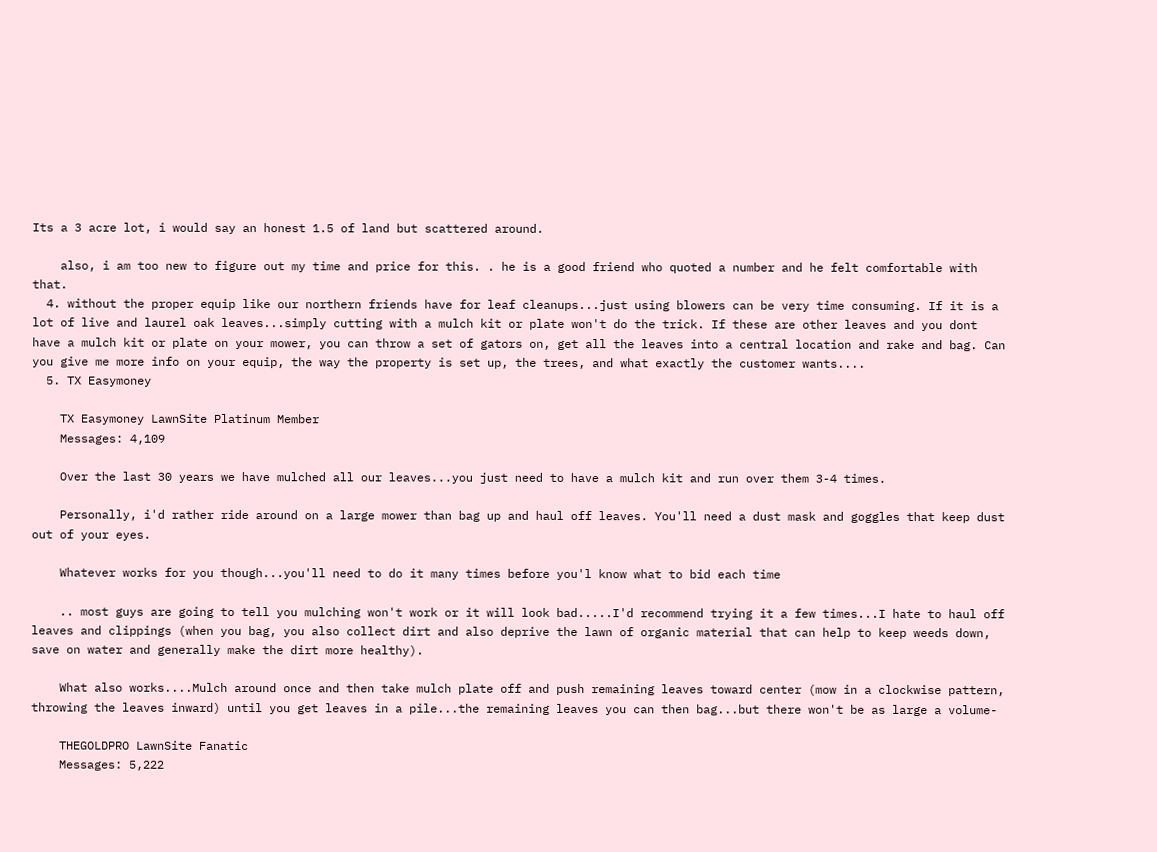Its a 3 acre lot, i would say an honest 1.5 of land but scattered around.

    also, i am too new to figure out my time and price for this. . he is a good friend who quoted a number and he felt comfortable with that.
  4. without the proper equip like our northern friends have for leaf cleanups...just using blowers can be very time consuming. If it is a lot of live and laurel oak leaves...simply cutting with a mulch kit or plate won't do the trick. If these are other leaves and you dont have a mulch kit or plate on your mower, you can throw a set of gators on, get all the leaves into a central location and rake and bag. Can you give me more info on your equip, the way the property is set up, the trees, and what exactly the customer wants....
  5. TX Easymoney

    TX Easymoney LawnSite Platinum Member
    Messages: 4,109

    Over the last 30 years we have mulched all our leaves...you just need to have a mulch kit and run over them 3-4 times.

    Personally, i'd rather ride around on a large mower than bag up and haul off leaves. You'll need a dust mask and goggles that keep dust out of your eyes.

    Whatever works for you though...you'll need to do it many times before you'l know what to bid each time

    .. most guys are going to tell you mulching won't work or it will look bad.....I'd recommend trying it a few times...I hate to haul off leaves and clippings (when you bag, you also collect dirt and also deprive the lawn of organic material that can help to keep weeds down, save on water and generally make the dirt more healthy).

    What also works....Mulch around once and then take mulch plate off and push remaining leaves toward center (mow in a clockwise pattern, throwing the leaves inward) until you get leaves in a pile...the remaining leaves you can then bag...but there won't be as large a volume-

    THEGOLDPRO LawnSite Fanatic
    Messages: 5,222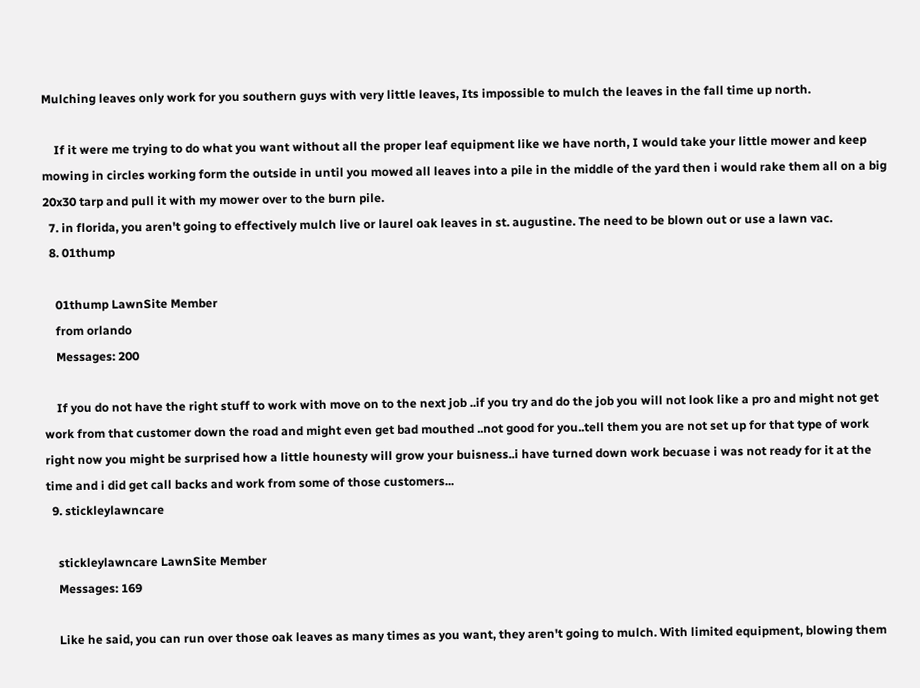Mulching leaves only work for you southern guys with very little leaves, Its impossible to mulch the leaves in the fall time up north.

    If it were me trying to do what you want without all the proper leaf equipment like we have north, I would take your little mower and keep mowing in circles working form the outside in until you mowed all leaves into a pile in the middle of the yard then i would rake them all on a big 20x30 tarp and pull it with my mower over to the burn pile.
  7. in florida, you aren't going to effectively mulch live or laurel oak leaves in st. augustine. The need to be blown out or use a lawn vac.
  8. 01thump

    01thump LawnSite Member
    from orlando
    Messages: 200

    If you do not have the right stuff to work with move on to the next job ..if you try and do the job you will not look like a pro and might not get work from that customer down the road and might even get bad mouthed ..not good for you..tell them you are not set up for that type of work right now you might be surprised how a little hounesty will grow your buisness..i have turned down work becuase i was not ready for it at the time and i did get call backs and work from some of those customers...
  9. stickleylawncare

    stickleylawncare LawnSite Member
    Messages: 169

    Like he said, you can run over those oak leaves as many times as you want, they aren't going to mulch. With limited equipment, blowing them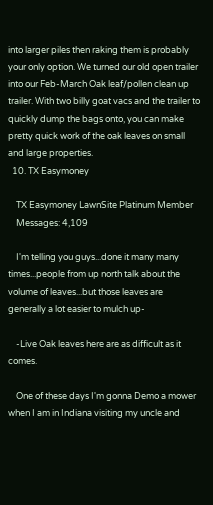into larger piles then raking them is probably your only option. We turned our old open trailer into our Feb-March Oak leaf/pollen clean up trailer. With two billy goat vacs and the trailer to quickly dump the bags onto, you can make pretty quick work of the oak leaves on small and large properties.
  10. TX Easymoney

    TX Easymoney LawnSite Platinum Member
    Messages: 4,109

    I'm telling you guys...done it many many times...people from up north talk about the volume of leaves...but those leaves are generally a lot easier to mulch up-

    -Live Oak leaves here are as difficult as it comes.

    One of these days I'm gonna Demo a mower when I am in Indiana visiting my uncle and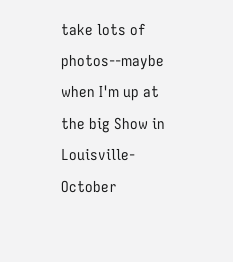take lots of photos--maybe when I'm up at the big Show in Louisville-October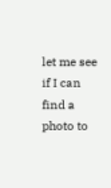let me see if I can find a photo to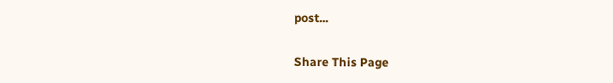post...

Share This Page